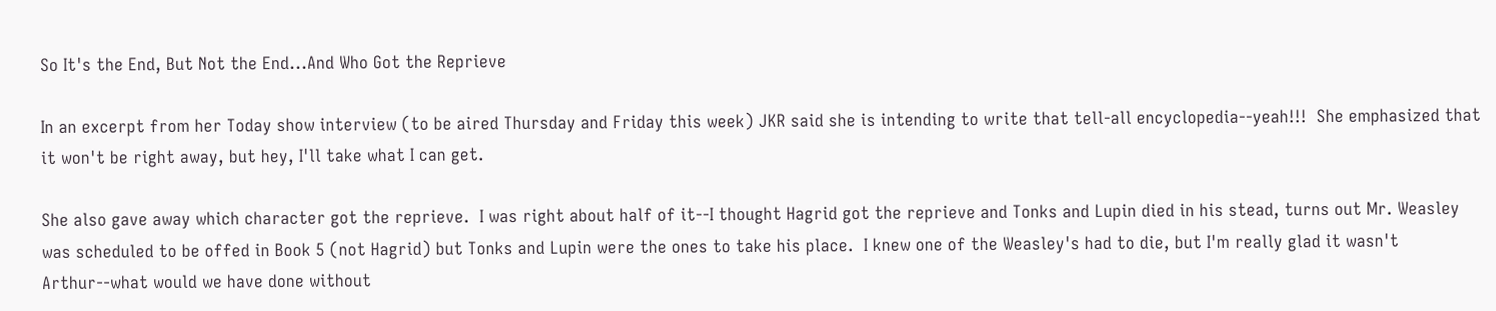So It's the End, But Not the End...And Who Got the Reprieve

In an excerpt from her Today show interview (to be aired Thursday and Friday this week) JKR said she is intending to write that tell-all encyclopedia--yeah!!!  She emphasized that it won't be right away, but hey, I'll take what I can get.

She also gave away which character got the reprieve.  I was right about half of it--I thought Hagrid got the reprieve and Tonks and Lupin died in his stead, turns out Mr. Weasley was scheduled to be offed in Book 5 (not Hagrid) but Tonks and Lupin were the ones to take his place.  I knew one of the Weasley's had to die, but I'm really glad it wasn't Arthur--what would we have done without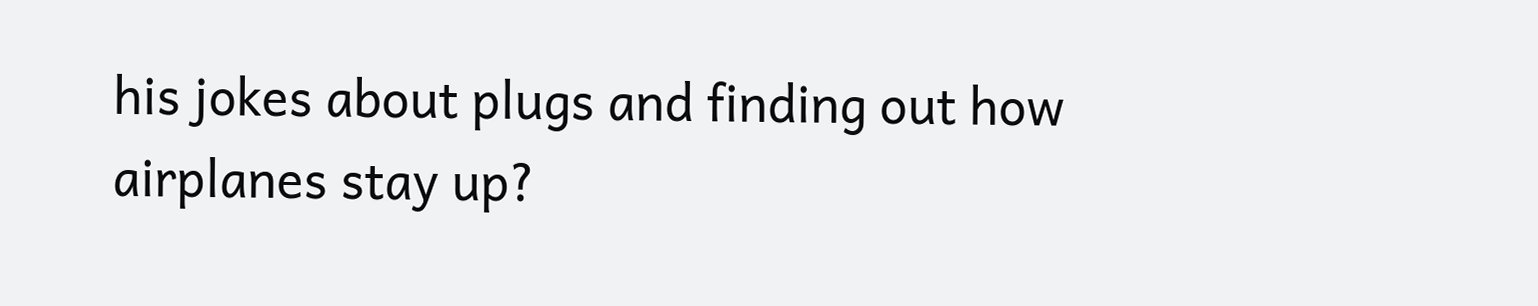his jokes about plugs and finding out how airplanes stay up?